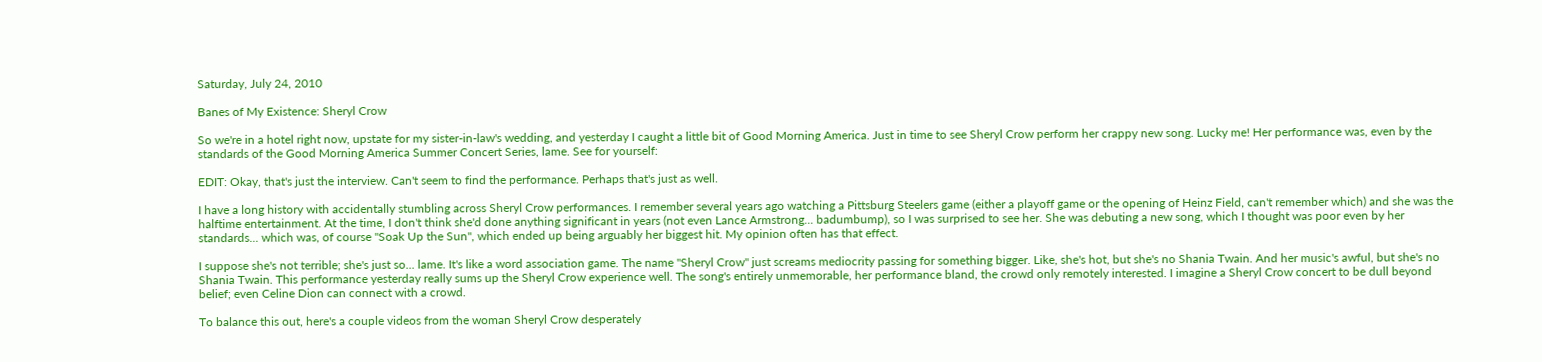Saturday, July 24, 2010

Banes of My Existence: Sheryl Crow

So we're in a hotel right now, upstate for my sister-in-law's wedding, and yesterday I caught a little bit of Good Morning America. Just in time to see Sheryl Crow perform her crappy new song. Lucky me! Her performance was, even by the standards of the Good Morning America Summer Concert Series, lame. See for yourself:

EDIT: Okay, that's just the interview. Can't seem to find the performance. Perhaps that's just as well.

I have a long history with accidentally stumbling across Sheryl Crow performances. I remember several years ago watching a Pittsburg Steelers game (either a playoff game or the opening of Heinz Field, can't remember which) and she was the halftime entertainment. At the time, I don't think she'd done anything significant in years (not even Lance Armstrong... badumbump), so I was surprised to see her. She was debuting a new song, which I thought was poor even by her standards... which was, of course "Soak Up the Sun", which ended up being arguably her biggest hit. My opinion often has that effect.

I suppose she's not terrible; she's just so... lame. It's like a word association game. The name "Sheryl Crow" just screams mediocrity passing for something bigger. Like, she's hot, but she's no Shania Twain. And her music's awful, but she's no Shania Twain. This performance yesterday really sums up the Sheryl Crow experience well. The song's entirely unmemorable, her performance bland, the crowd only remotely interested. I imagine a Sheryl Crow concert to be dull beyond belief; even Celine Dion can connect with a crowd.

To balance this out, here's a couple videos from the woman Sheryl Crow desperately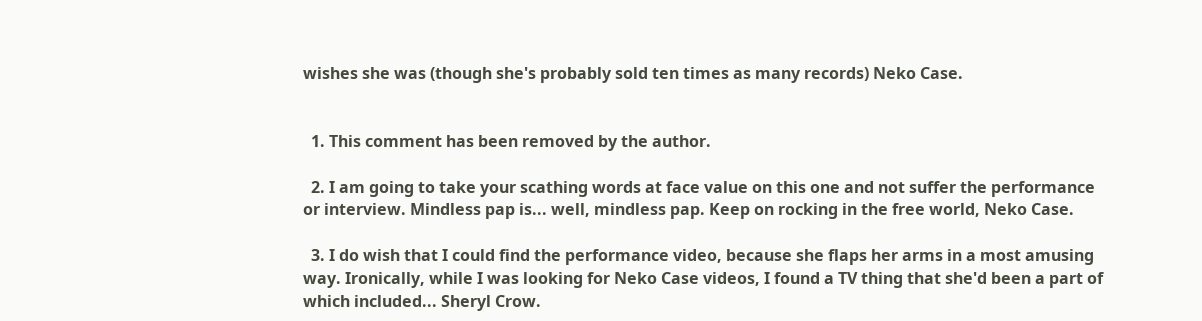wishes she was (though she's probably sold ten times as many records) Neko Case.


  1. This comment has been removed by the author.

  2. I am going to take your scathing words at face value on this one and not suffer the performance or interview. Mindless pap is... well, mindless pap. Keep on rocking in the free world, Neko Case.

  3. I do wish that I could find the performance video, because she flaps her arms in a most amusing way. Ironically, while I was looking for Neko Case videos, I found a TV thing that she'd been a part of which included... Sheryl Crow.